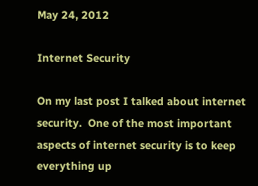May 24, 2012

Internet Security

On my last post I talked about internet security.  One of the most important aspects of internet security is to keep everything up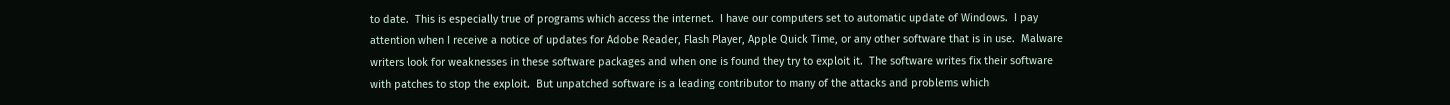to date.  This is especially true of programs which access the internet.  I have our computers set to automatic update of Windows.  I pay attention when I receive a notice of updates for Adobe Reader, Flash Player, Apple Quick Time, or any other software that is in use.  Malware writers look for weaknesses in these software packages and when one is found they try to exploit it.  The software writes fix their software with patches to stop the exploit.  But unpatched software is a leading contributor to many of the attacks and problems which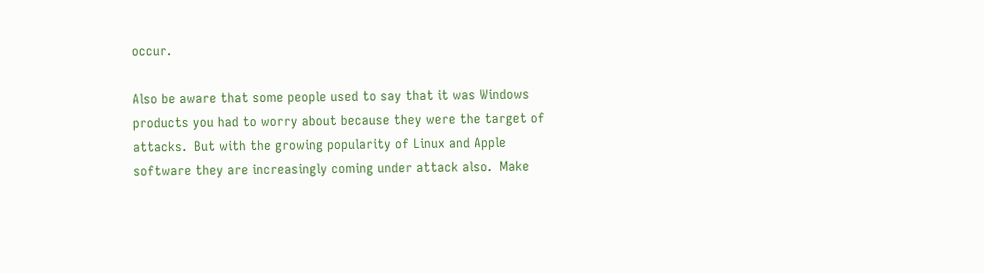occur.

Also be aware that some people used to say that it was Windows products you had to worry about because they were the target of attacks.  But with the growing popularity of Linux and Apple software they are increasingly coming under attack also.  Make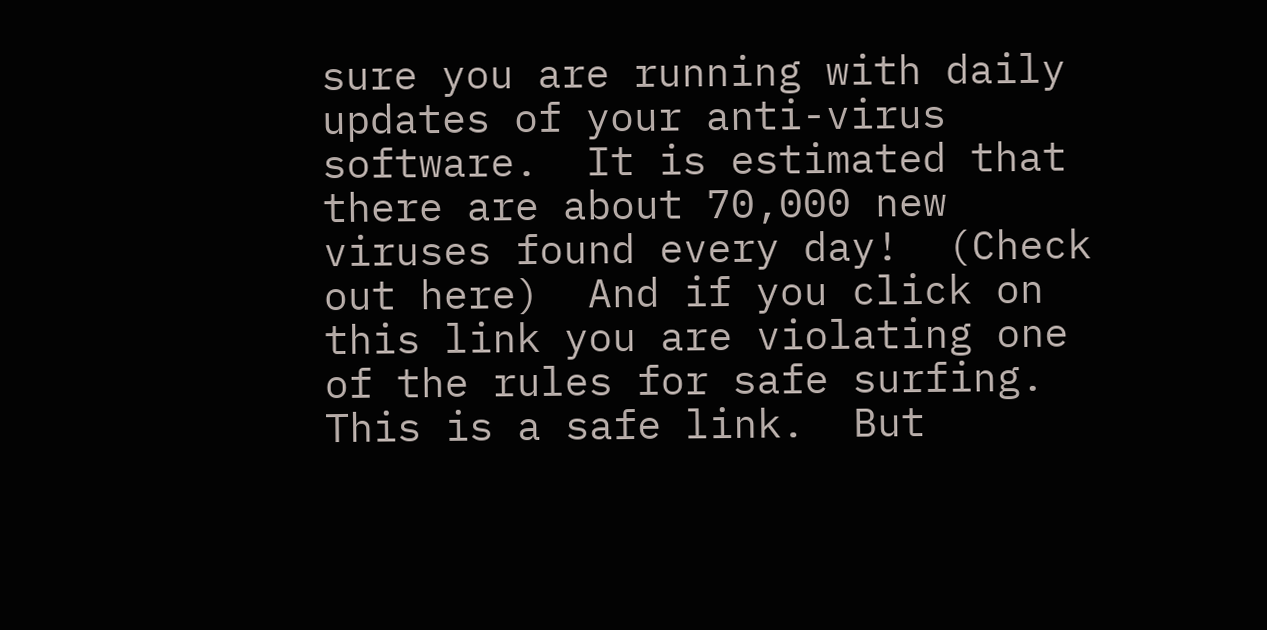sure you are running with daily updates of your anti-virus software.  It is estimated that there are about 70,000 new viruses found every day!  (Check out here)  And if you click on this link you are violating one of the rules for safe surfing.  This is a safe link.  But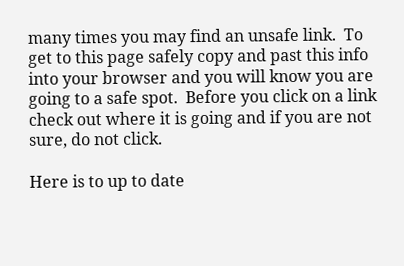many times you may find an unsafe link.  To get to this page safely copy and past this info into your browser and you will know you are going to a safe spot.  Before you click on a link check out where it is going and if you are not sure, do not click.

Here is to up to date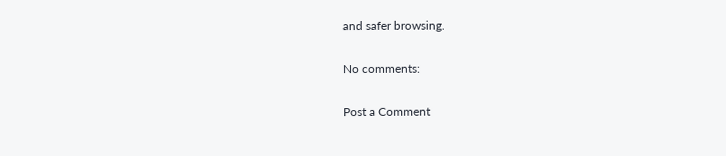and safer browsing.

No comments:

Post a Comment